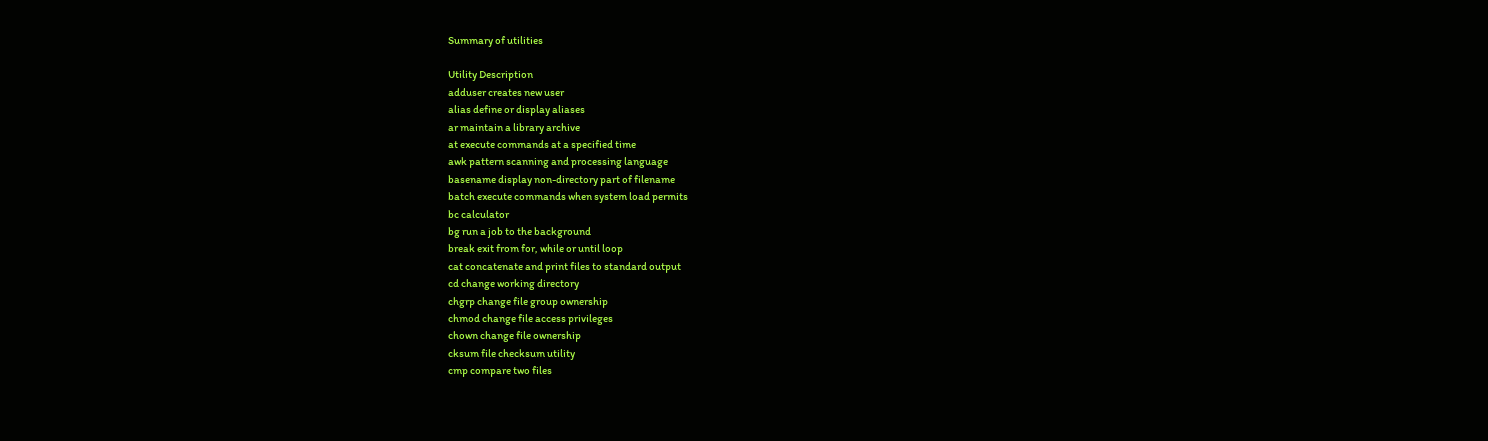Summary of utilities

Utility Description
adduser creates new user
alias define or display aliases
ar maintain a library archive
at execute commands at a specified time
awk pattern scanning and processing language
basename display non-directory part of filename
batch execute commands when system load permits
bc calculator
bg run a job to the background
break exit from for, while or until loop
cat concatenate and print files to standard output
cd change working directory
chgrp change file group ownership
chmod change file access privileges
chown change file ownership
cksum file checksum utility
cmp compare two files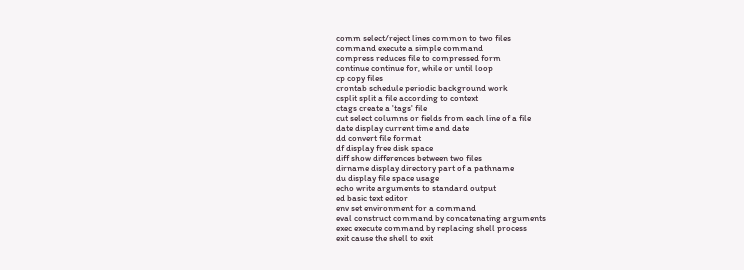comm select/reject lines common to two files
command execute a simple command
compress reduces file to compressed form
continue continue for, while or until loop
cp copy files
crontab schedule periodic background work
csplit split a file according to context
ctags create a 'tags' file
cut select columns or fields from each line of a file
date display current time and date
dd convert file format
df display free disk space
diff show differences between two files
dirname display directory part of a pathname
du display file space usage
echo write arguments to standard output
ed basic text editor
env set environment for a command
eval construct command by concatenating arguments
exec execute command by replacing shell process
exit cause the shell to exit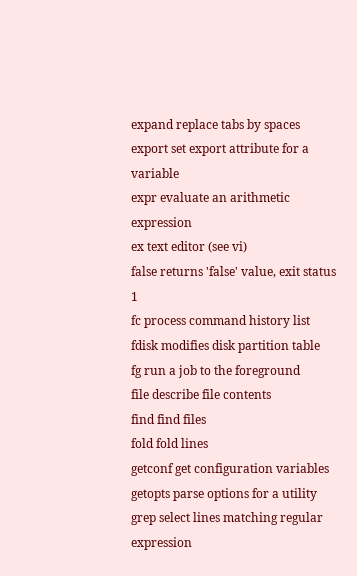expand replace tabs by spaces
export set export attribute for a variable
expr evaluate an arithmetic expression
ex text editor (see vi)
false returns 'false' value, exit status 1
fc process command history list
fdisk modifies disk partition table
fg run a job to the foreground
file describe file contents
find find files
fold fold lines
getconf get configuration variables
getopts parse options for a utility
grep select lines matching regular expression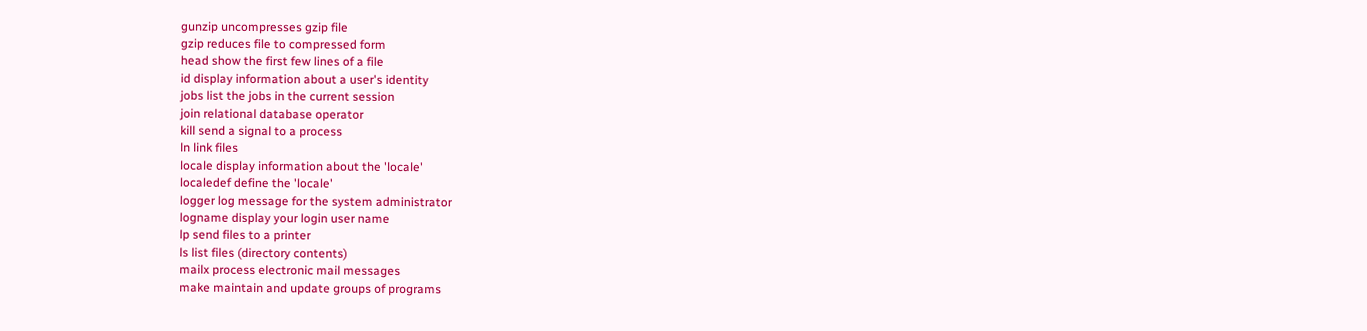gunzip uncompresses gzip file
gzip reduces file to compressed form
head show the first few lines of a file
id display information about a user's identity
jobs list the jobs in the current session
join relational database operator
kill send a signal to a process
ln link files
locale display information about the 'locale'
localedef define the 'locale'
logger log message for the system administrator
logname display your login user name
lp send files to a printer
ls list files (directory contents)
mailx process electronic mail messages
make maintain and update groups of programs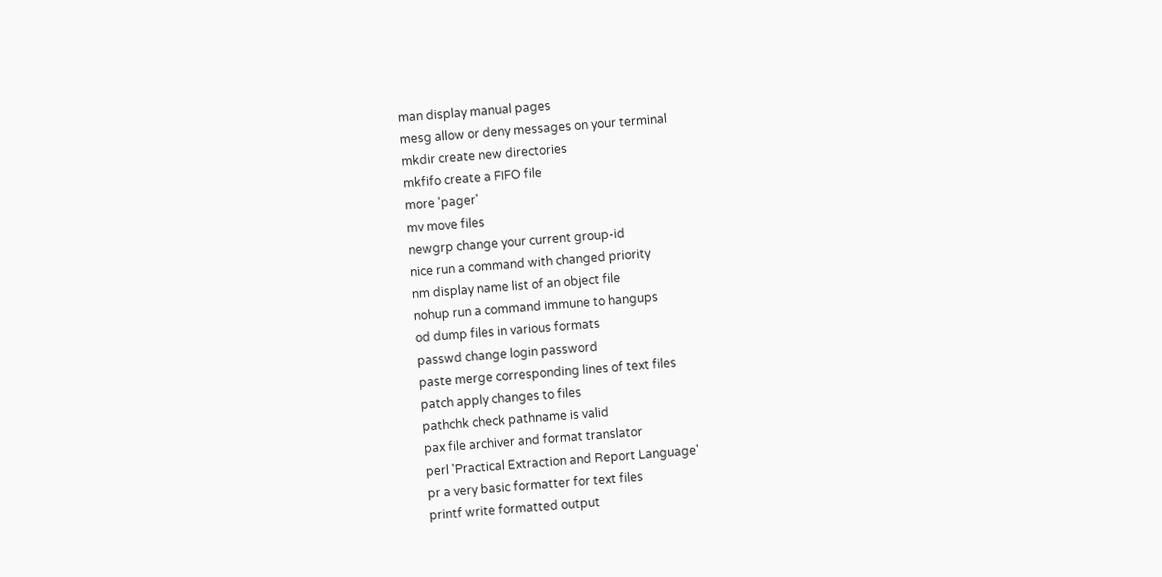man display manual pages
mesg allow or deny messages on your terminal
mkdir create new directories
mkfifo create a FIFO file
more 'pager'
mv move files
newgrp change your current group-id
nice run a command with changed priority
nm display name list of an object file
nohup run a command immune to hangups
od dump files in various formats
passwd change login password
paste merge corresponding lines of text files
patch apply changes to files
pathchk check pathname is valid
pax file archiver and format translator
perl 'Practical Extraction and Report Language'
pr a very basic formatter for text files
printf write formatted output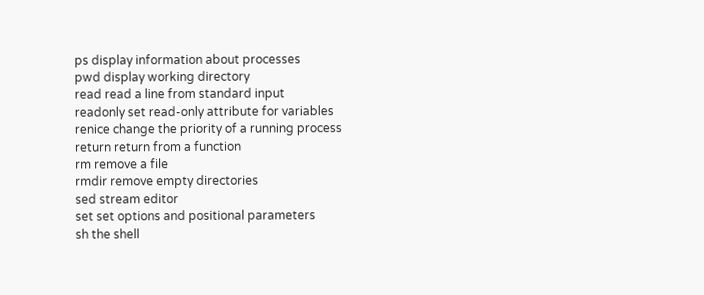ps display information about processes
pwd display working directory
read read a line from standard input
readonly set read-only attribute for variables
renice change the priority of a running process
return return from a function
rm remove a file
rmdir remove empty directories
sed stream editor
set set options and positional parameters
sh the shell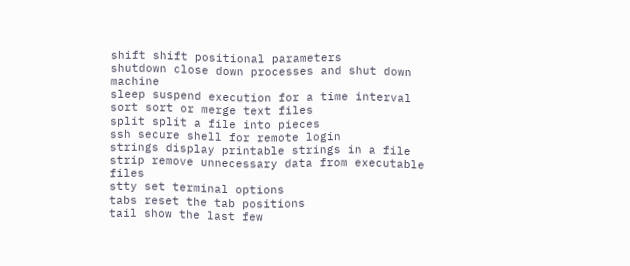shift shift positional parameters
shutdown close down processes and shut down machine
sleep suspend execution for a time interval
sort sort or merge text files
split split a file into pieces
ssh secure shell for remote login
strings display printable strings in a file
strip remove unnecessary data from executable files
stty set terminal options
tabs reset the tab positions
tail show the last few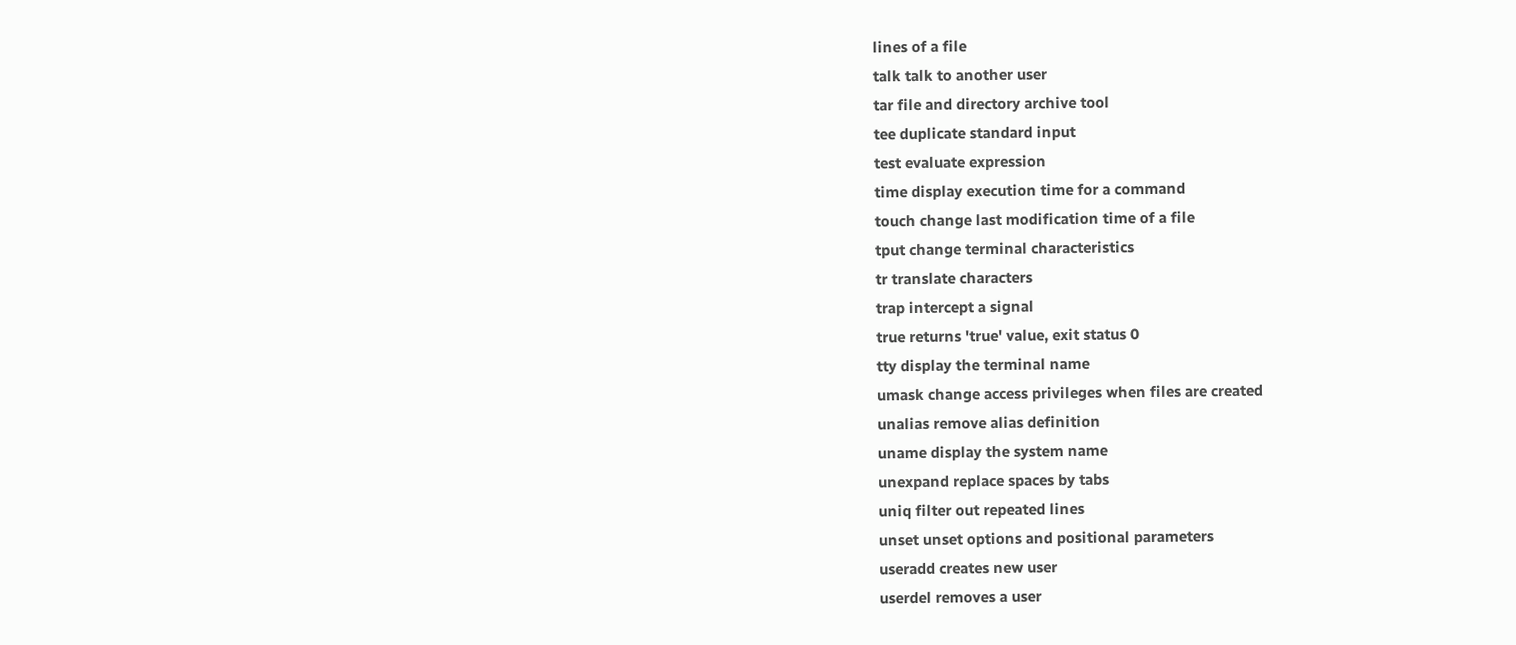lines of a file
talk talk to another user
tar file and directory archive tool
tee duplicate standard input
test evaluate expression
time display execution time for a command
touch change last modification time of a file
tput change terminal characteristics
tr translate characters
trap intercept a signal
true returns 'true' value, exit status 0
tty display the terminal name
umask change access privileges when files are created
unalias remove alias definition
uname display the system name
unexpand replace spaces by tabs
uniq filter out repeated lines
unset unset options and positional parameters
useradd creates new user
userdel removes a user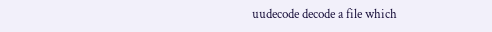uudecode decode a file which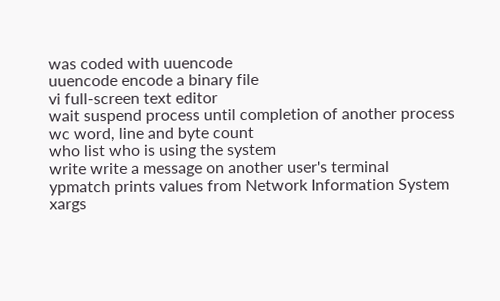was coded with uuencode
uuencode encode a binary file
vi full-screen text editor
wait suspend process until completion of another process
wc word, line and byte count
who list who is using the system
write write a message on another user's terminal
ypmatch prints values from Network Information System
xargs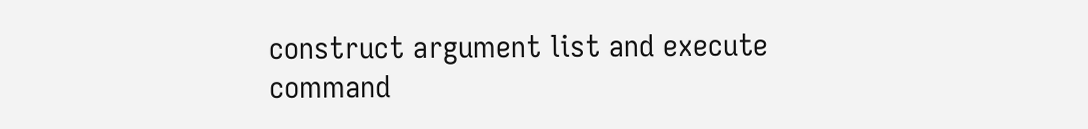construct argument list and execute command